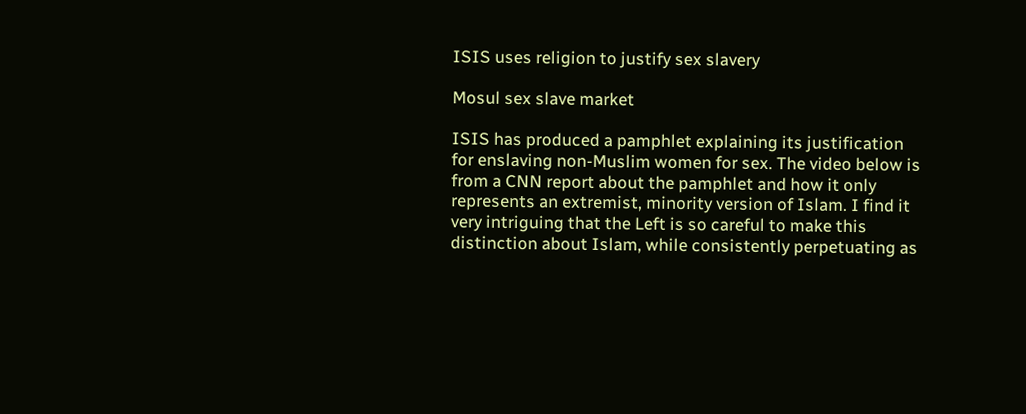ISIS uses religion to justify sex slavery

Mosul sex slave market

ISIS has produced a pamphlet explaining its justification for enslaving non-Muslim women for sex. The video below is from a CNN report about the pamphlet and how it only represents an extremist, minority version of Islam. I find it very intriguing that the Left is so careful to make this distinction about Islam, while consistently perpetuating as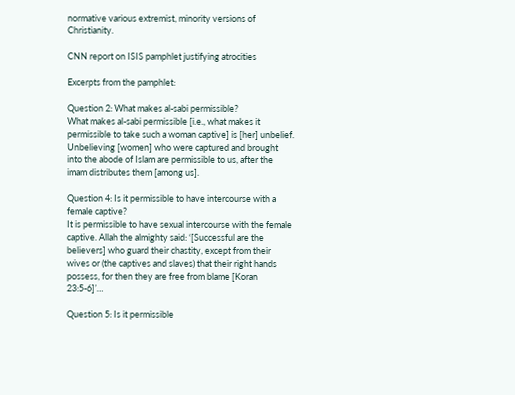normative various extremist, minority versions of Christianity.

CNN report on ISIS pamphlet justifying atrocities

Excerpts from the pamphlet:

Question 2: What makes al-sabi permissible?
What makes al-sabi permissible [i.e., what makes it permissible to take such a woman captive] is [her] unbelief. Unbelieving [women] who were captured and brought into the abode of Islam are permissible to us, after the imam distributes them [among us].

Question 4: Is it permissible to have intercourse with a female captive?
It is permissible to have sexual intercourse with the female captive. Allah the almighty said: ‘[Successful are the believers] who guard their chastity, except from their wives or (the captives and slaves) that their right hands possess, for then they are free from blame [Koran 23:5-6]’…

Question 5: Is it permissible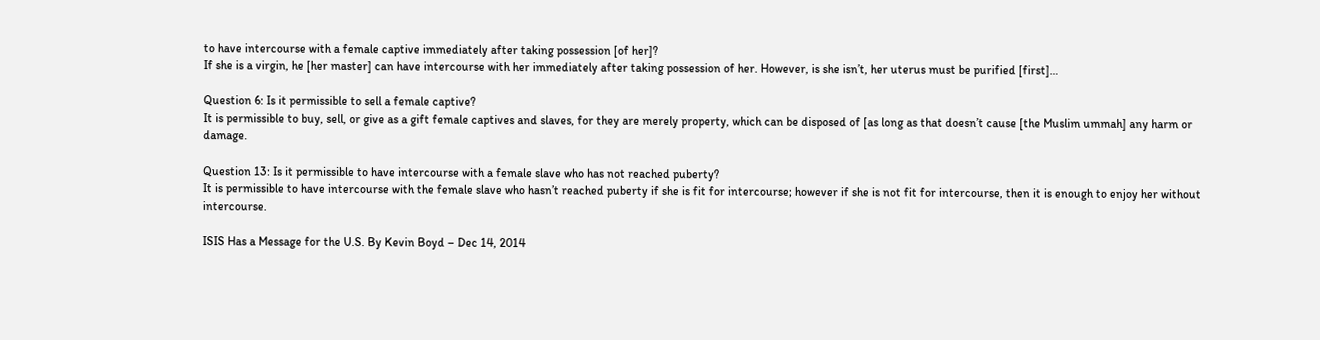to have intercourse with a female captive immediately after taking possession [of her]?
If she is a virgin, he [her master] can have intercourse with her immediately after taking possession of her. However, is she isn’t, her uterus must be purified [first]…

Question 6: Is it permissible to sell a female captive?
It is permissible to buy, sell, or give as a gift female captives and slaves, for they are merely property, which can be disposed of [as long as that doesn’t cause [the Muslim ummah] any harm or damage.

Question 13: Is it permissible to have intercourse with a female slave who has not reached puberty?
It is permissible to have intercourse with the female slave who hasn’t reached puberty if she is fit for intercourse; however if she is not fit for intercourse, then it is enough to enjoy her without intercourse.

ISIS Has a Message for the U.S. By Kevin Boyd – Dec 14, 2014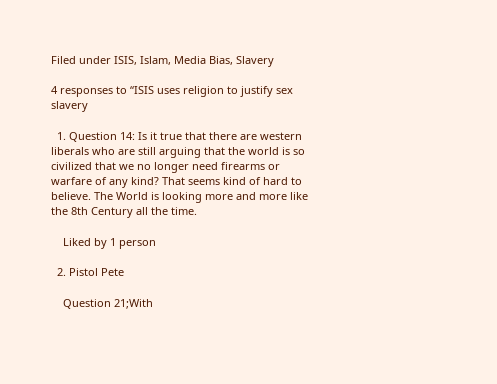Filed under ISIS, Islam, Media Bias, Slavery

4 responses to “ISIS uses religion to justify sex slavery

  1. Question 14: Is it true that there are western liberals who are still arguing that the world is so civilized that we no longer need firearms or warfare of any kind? That seems kind of hard to believe. The World is looking more and more like the 8th Century all the time.

    Liked by 1 person

  2. Pistol Pete

    Question 21;With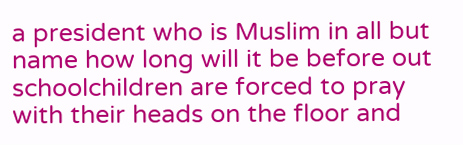a president who is Muslim in all but name how long will it be before out schoolchildren are forced to pray with their heads on the floor and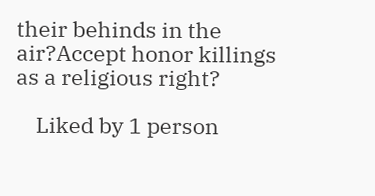their behinds in the air?Accept honor killings as a religious right?

    Liked by 1 person